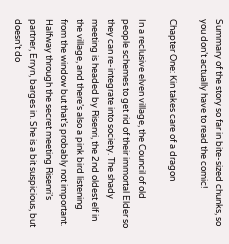Summary of the story so far in bite-sized chunks, so you don’t actually have to read the comic!

Chapter One: Kin takes care of a dragon

In a reclusive elven village, the Council of old people schemes to get rid of their immortal Elder so they can re-integrate into society. The shady meeting is headed by Risenri, the 2nd oldest elf in the village, and there’s also a pink bird listening from the window but that’s probably not important. Halfway through the secret meeting Risenri’s partner, Erryn, barges in. She is a bit suspicious, but doesn’t do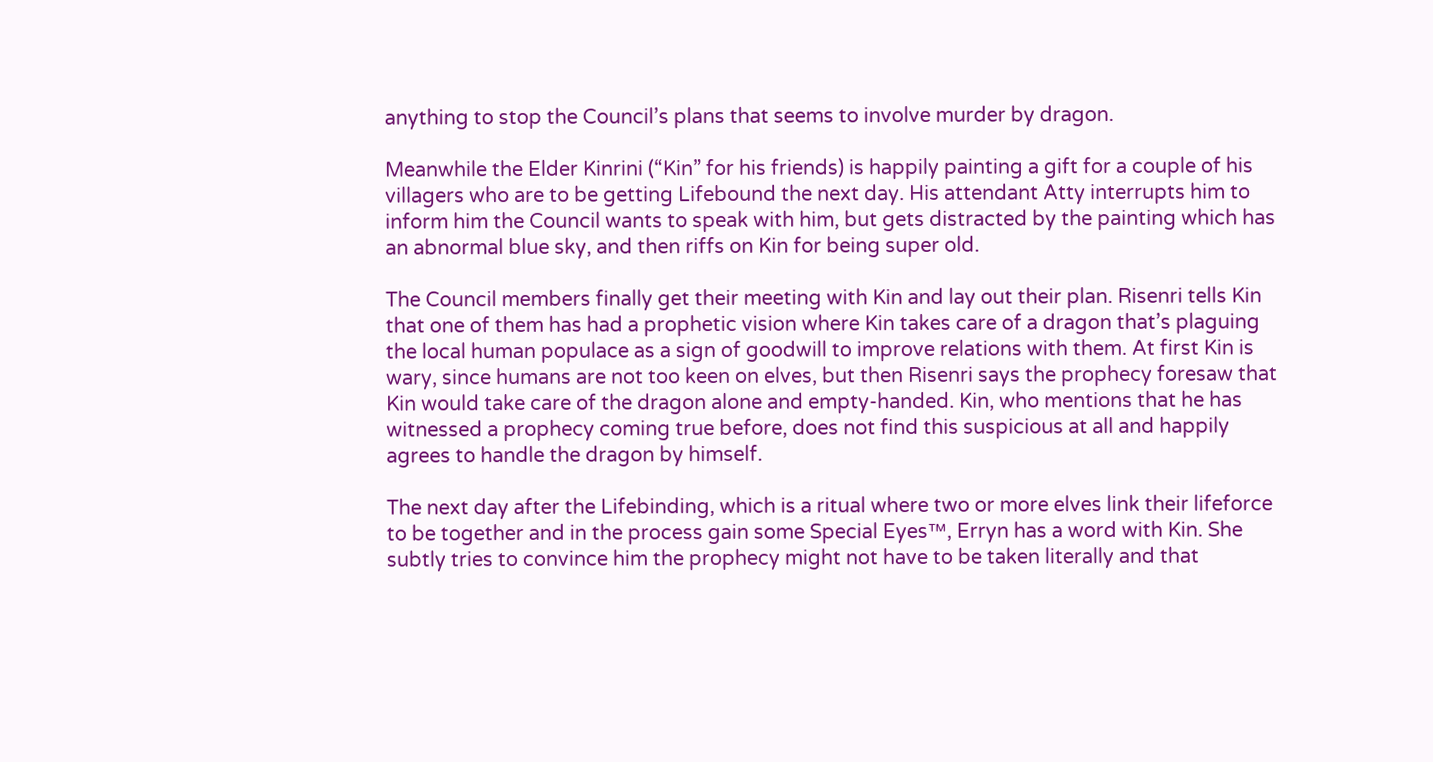anything to stop the Council’s plans that seems to involve murder by dragon.

Meanwhile the Elder Kinrini (“Kin” for his friends) is happily painting a gift for a couple of his villagers who are to be getting Lifebound the next day. His attendant Atty interrupts him to inform him the Council wants to speak with him, but gets distracted by the painting which has an abnormal blue sky, and then riffs on Kin for being super old.

The Council members finally get their meeting with Kin and lay out their plan. Risenri tells Kin that one of them has had a prophetic vision where Kin takes care of a dragon that’s plaguing the local human populace as a sign of goodwill to improve relations with them. At first Kin is wary, since humans are not too keen on elves, but then Risenri says the prophecy foresaw that Kin would take care of the dragon alone and empty-handed. Kin, who mentions that he has witnessed a prophecy coming true before, does not find this suspicious at all and happily agrees to handle the dragon by himself.

The next day after the Lifebinding, which is a ritual where two or more elves link their lifeforce to be together and in the process gain some Special Eyes™, Erryn has a word with Kin. She subtly tries to convince him the prophecy might not have to be taken literally and that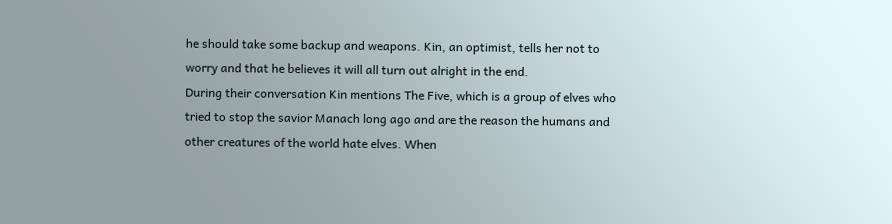he should take some backup and weapons. Kin, an optimist, tells her not to worry and that he believes it will all turn out alright in the end.
During their conversation Kin mentions The Five, which is a group of elves who tried to stop the savior Manach long ago and are the reason the humans and other creatures of the world hate elves. When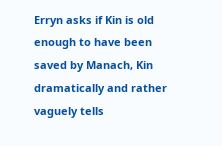Erryn asks if Kin is old enough to have been saved by Manach, Kin dramatically and rather vaguely tells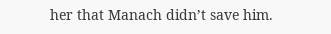her that Manach didn’t save him.